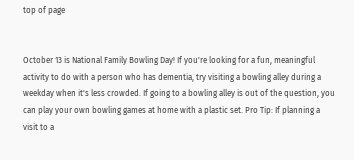top of page


October 13 is National Family Bowling Day! If you're looking for a fun, meaningful activity to do with a person who has dementia, try visiting a bowling alley during a weekday when it's less crowded. If going to a bowling alley is out of the question, you can play your own bowling games at home with a plastic set. Pro Tip: If planning a visit to a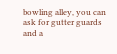bowling alley, you can ask for gutter guards and a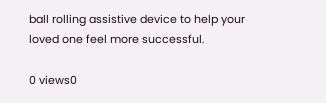ball rolling assistive device to help your loved one feel more successful.

0 views0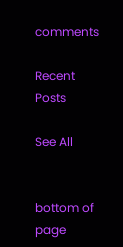comments

Recent Posts

See All


bottom of page